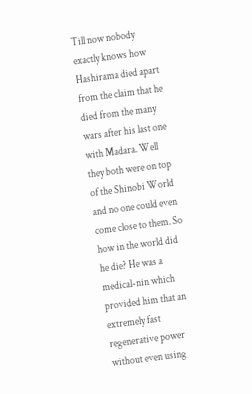Till now nobody exactly knows how Hashirama died apart from the claim that he died from the many wars after his last one with Madara. Well they both were on top of the Shinobi World and no one could even come close to them. So how in the world did he die? He was a medical-nin which provided him that an extremely fast regenerative power without even using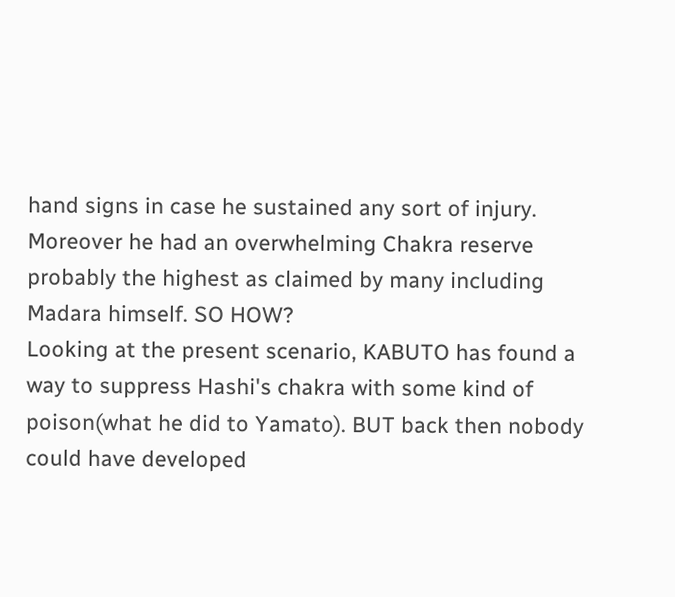hand signs in case he sustained any sort of injury. Moreover he had an overwhelming Chakra reserve probably the highest as claimed by many including Madara himself. SO HOW?
Looking at the present scenario, KABUTO has found a way to suppress Hashi's chakra with some kind of poison(what he did to Yamato). BUT back then nobody could have developed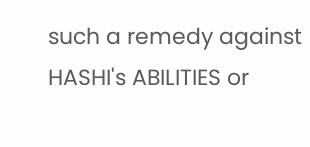such a remedy against HASHI's ABILITIES or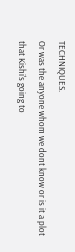TECHNIQUES.
Or was the anyone whom we dont know or is it a plot that Kishi's going to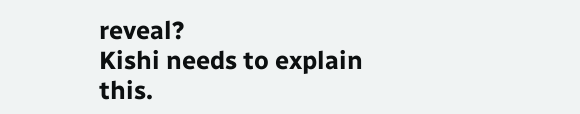reveal?
Kishi needs to explain this.